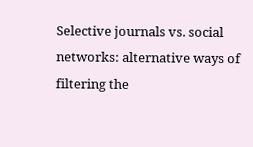Selective journals vs. social networks: alternative ways of filtering the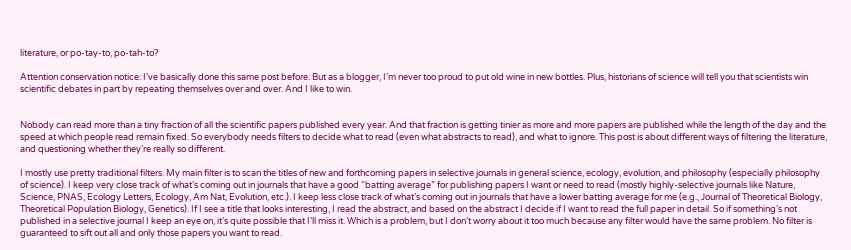literature, or po-tay-to, po-tah-to?

Attention conservation notice: I’ve basically done this same post before. But as a blogger, I’m never too proud to put old wine in new bottles. Plus, historians of science will tell you that scientists win scientific debates in part by repeating themselves over and over. And I like to win.


Nobody can read more than a tiny fraction of all the scientific papers published every year. And that fraction is getting tinier as more and more papers are published while the length of the day and the speed at which people read remain fixed. So everybody needs filters to decide what to read (even what abstracts to read), and what to ignore. This post is about different ways of filtering the literature, and questioning whether they’re really so different.

I mostly use pretty traditional filters. My main filter is to scan the titles of new and forthcoming papers in selective journals in general science, ecology, evolution, and philosophy (especially philosophy of science). I keep very close track of what’s coming out in journals that have a good “batting average” for publishing papers I want or need to read (mostly highly-selective journals like Nature, Science, PNAS, Ecology Letters, Ecology, Am Nat, Evolution, etc.). I keep less close track of what’s coming out in journals that have a lower batting average for me (e.g., Journal of Theoretical Biology, Theoretical Population Biology, Genetics). If I see a title that looks interesting, I read the abstract, and based on the abstract I decide if I want to read the full paper in detail. So if something’s not published in a selective journal I keep an eye on, it’s quite possible that I’ll miss it. Which is a problem, but I don’t worry about it too much because any filter would have the same problem. No filter is guaranteed to sift out all and only those papers you want to read.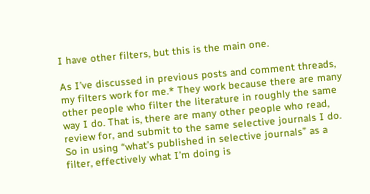I have other filters, but this is the main one.

As I’ve discussed in previous posts and comment threads, my filters work for me.* They work because there are many other people who filter the literature in roughly the same way I do. That is, there are many other people who read, review for, and submit to the same selective journals I do. So in using “what’s published in selective journals” as a filter, effectively what I’m doing is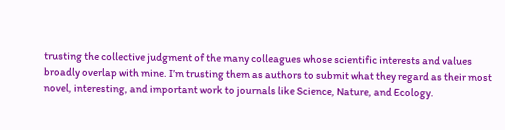trusting the collective judgment of the many colleagues whose scientific interests and values broadly overlap with mine. I’m trusting them as authors to submit what they regard as their most novel, interesting, and important work to journals like Science, Nature, and Ecology.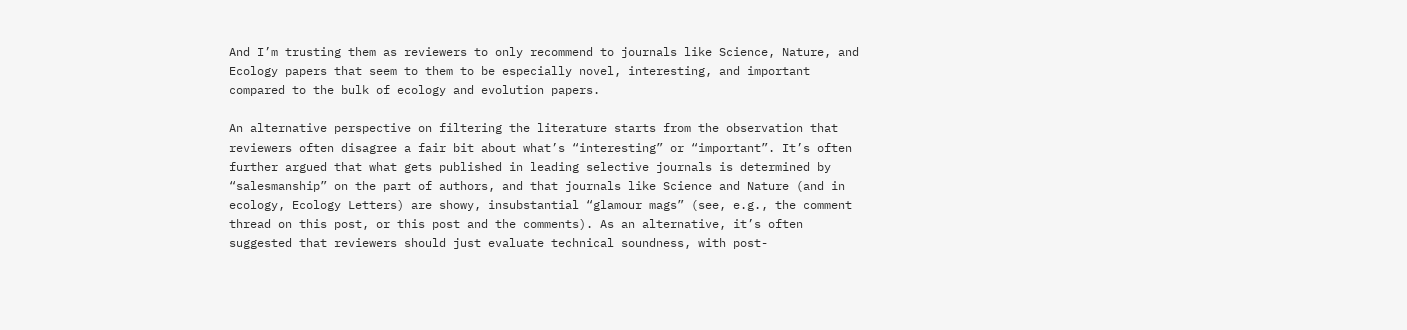And I’m trusting them as reviewers to only recommend to journals like Science, Nature, and Ecology papers that seem to them to be especially novel, interesting, and important compared to the bulk of ecology and evolution papers.

An alternative perspective on filtering the literature starts from the observation that reviewers often disagree a fair bit about what’s “interesting” or “important”. It’s often further argued that what gets published in leading selective journals is determined by “salesmanship” on the part of authors, and that journals like Science and Nature (and in ecology, Ecology Letters) are showy, insubstantial “glamour mags” (see, e.g., the comment thread on this post, or this post and the comments). As an alternative, it’s often suggested that reviewers should just evaluate technical soundness, with post-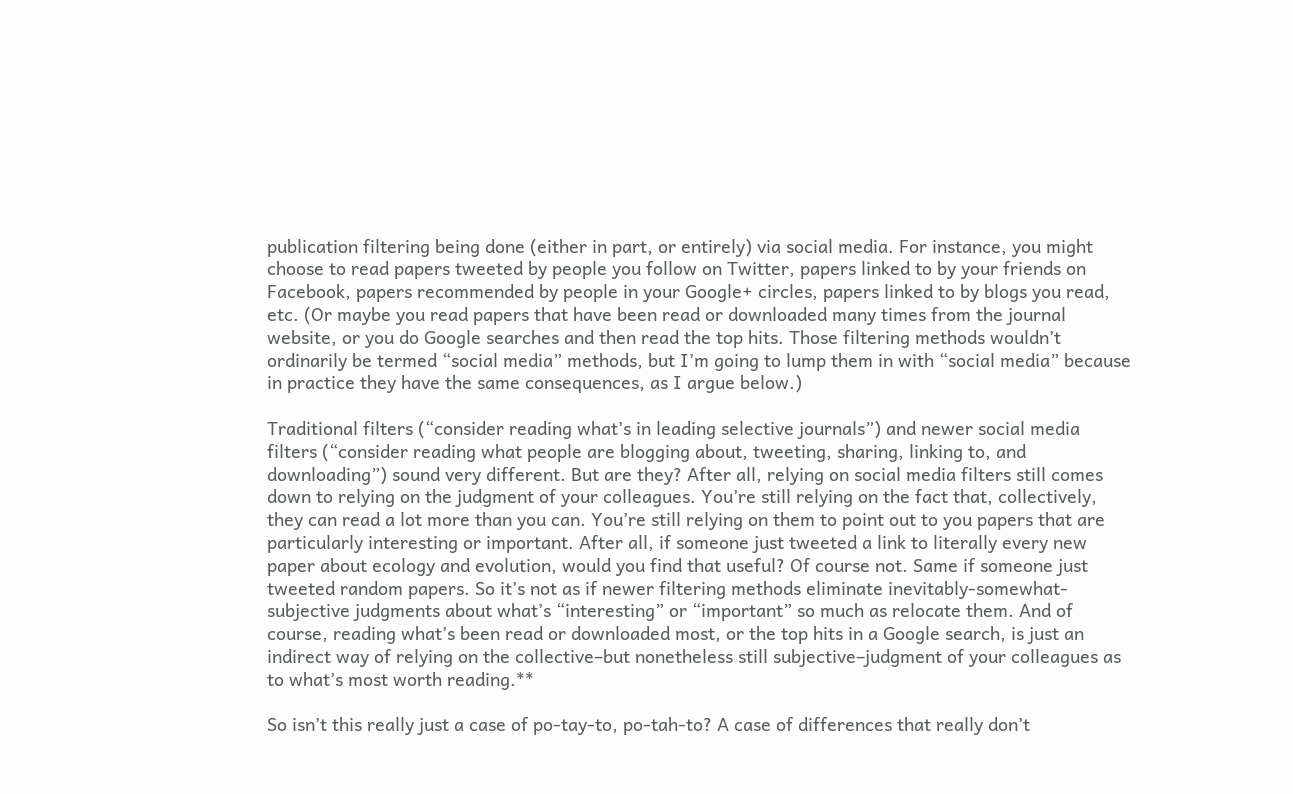publication filtering being done (either in part, or entirely) via social media. For instance, you might choose to read papers tweeted by people you follow on Twitter, papers linked to by your friends on Facebook, papers recommended by people in your Google+ circles, papers linked to by blogs you read, etc. (Or maybe you read papers that have been read or downloaded many times from the journal website, or you do Google searches and then read the top hits. Those filtering methods wouldn’t ordinarily be termed “social media” methods, but I’m going to lump them in with “social media” because in practice they have the same consequences, as I argue below.)

Traditional filters (“consider reading what’s in leading selective journals”) and newer social media filters (“consider reading what people are blogging about, tweeting, sharing, linking to, and downloading”) sound very different. But are they? After all, relying on social media filters still comes down to relying on the judgment of your colleagues. You’re still relying on the fact that, collectively, they can read a lot more than you can. You’re still relying on them to point out to you papers that are particularly interesting or important. After all, if someone just tweeted a link to literally every new paper about ecology and evolution, would you find that useful? Of course not. Same if someone just tweeted random papers. So it’s not as if newer filtering methods eliminate inevitably-somewhat-subjective judgments about what’s “interesting” or “important” so much as relocate them. And of course, reading what’s been read or downloaded most, or the top hits in a Google search, is just an indirect way of relying on the collective–but nonetheless still subjective–judgment of your colleagues as to what’s most worth reading.**

So isn’t this really just a case of po-tay-to, po-tah-to? A case of differences that really don’t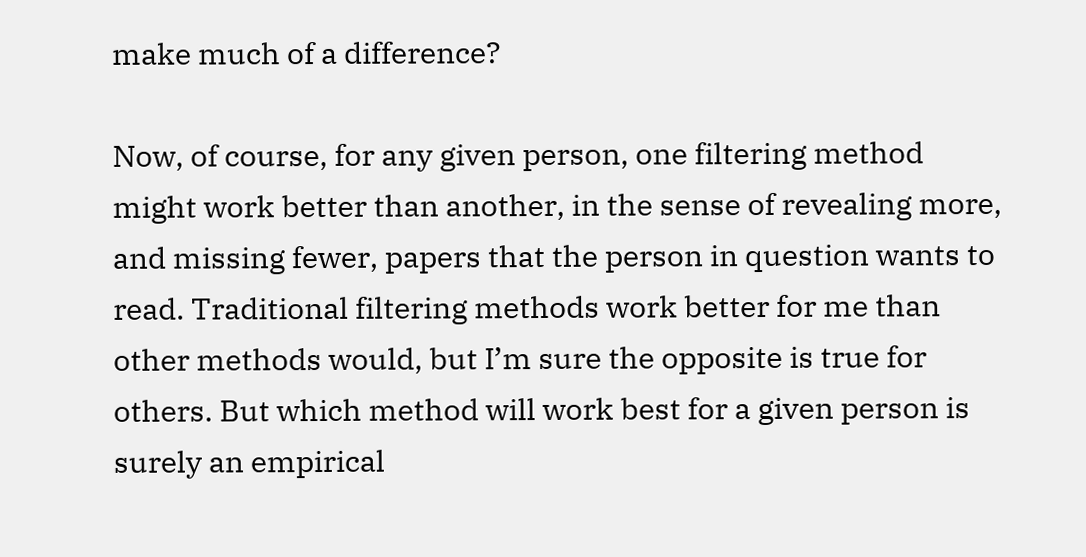make much of a difference?

Now, of course, for any given person, one filtering method might work better than another, in the sense of revealing more, and missing fewer, papers that the person in question wants to read. Traditional filtering methods work better for me than other methods would, but I’m sure the opposite is true for others. But which method will work best for a given person is surely an empirical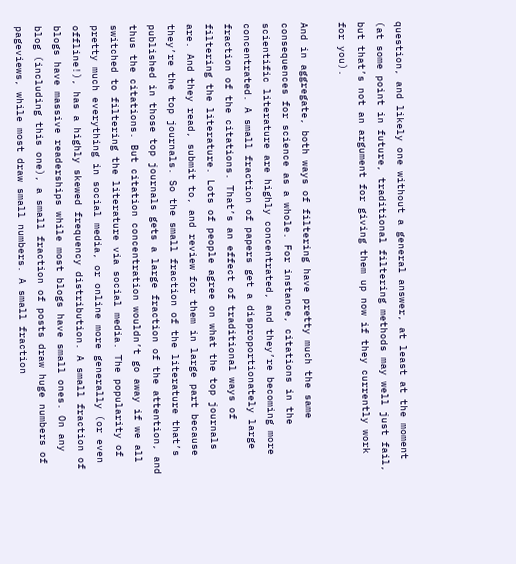question, and likely one without a general answer, at least at the moment (at some point in future, traditional filtering methods may well just fail, but that’s not an argument for giving them up now if they currently work for you).

And in aggregate, both ways of filtering have pretty much the same consequences for science as a whole. For instance, citations in the scientific literature are highly concentrated, and they’re becoming more concentrated. A small fraction of papers get a disproportionately large fraction of the citations. That’s an effect of traditional ways of filtering the literature. Lots of people agree on what the top journals are. And they read, submit to, and review for them in large part because they’re the top journals. So the small fraction of the literature that’s published in those top journals gets a large fraction of the attention, and thus the citations. But citation concentration wouldn’t go away if we all switched to filtering the literature via social media. The popularity of pretty much everything in social media, or online more generally (or even offline!), has a highly skewed frequency distribution. A small fraction of blogs have massive readerships while most blogs have small ones. On any blog (including this one), a small fraction of posts draw huge numbers of pageviews, while most draw small numbers. A small fraction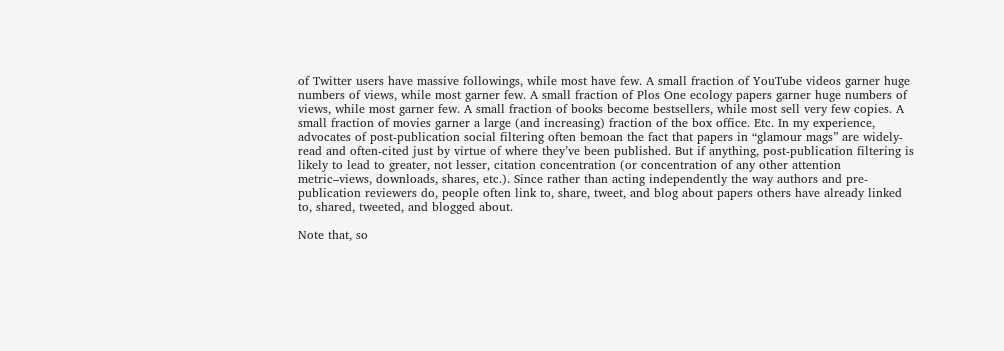of Twitter users have massive followings, while most have few. A small fraction of YouTube videos garner huge numbers of views, while most garner few. A small fraction of Plos One ecology papers garner huge numbers of views, while most garner few. A small fraction of books become bestsellers, while most sell very few copies. A small fraction of movies garner a large (and increasing) fraction of the box office. Etc. In my experience, advocates of post-publication social filtering often bemoan the fact that papers in “glamour mags” are widely-read and often-cited just by virtue of where they’ve been published. But if anything, post-publication filtering is likely to lead to greater, not lesser, citation concentration (or concentration of any other attention metric–views, downloads, shares, etc.). Since rather than acting independently the way authors and pre-publication reviewers do, people often link to, share, tweet, and blog about papers others have already linked to, shared, tweeted, and blogged about.

Note that, so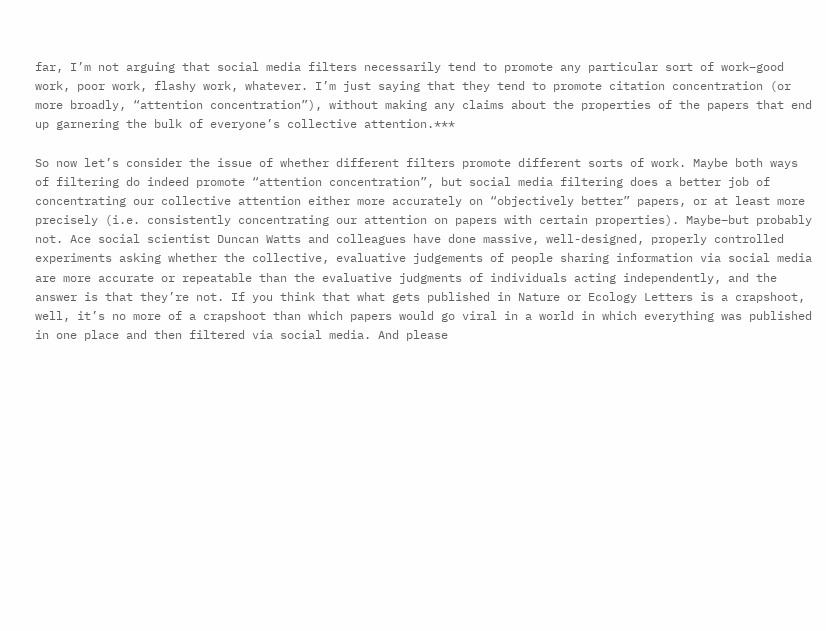far, I’m not arguing that social media filters necessarily tend to promote any particular sort of work–good work, poor work, flashy work, whatever. I’m just saying that they tend to promote citation concentration (or more broadly, “attention concentration”), without making any claims about the properties of the papers that end up garnering the bulk of everyone’s collective attention.***

So now let’s consider the issue of whether different filters promote different sorts of work. Maybe both ways of filtering do indeed promote “attention concentration”, but social media filtering does a better job of concentrating our collective attention either more accurately on “objectively better” papers, or at least more precisely (i.e. consistently concentrating our attention on papers with certain properties). Maybe–but probably not. Ace social scientist Duncan Watts and colleagues have done massive, well-designed, properly controlled experiments asking whether the collective, evaluative judgements of people sharing information via social media are more accurate or repeatable than the evaluative judgments of individuals acting independently, and the answer is that they’re not. If you think that what gets published in Nature or Ecology Letters is a crapshoot, well, it’s no more of a crapshoot than which papers would go viral in a world in which everything was published in one place and then filtered via social media. And please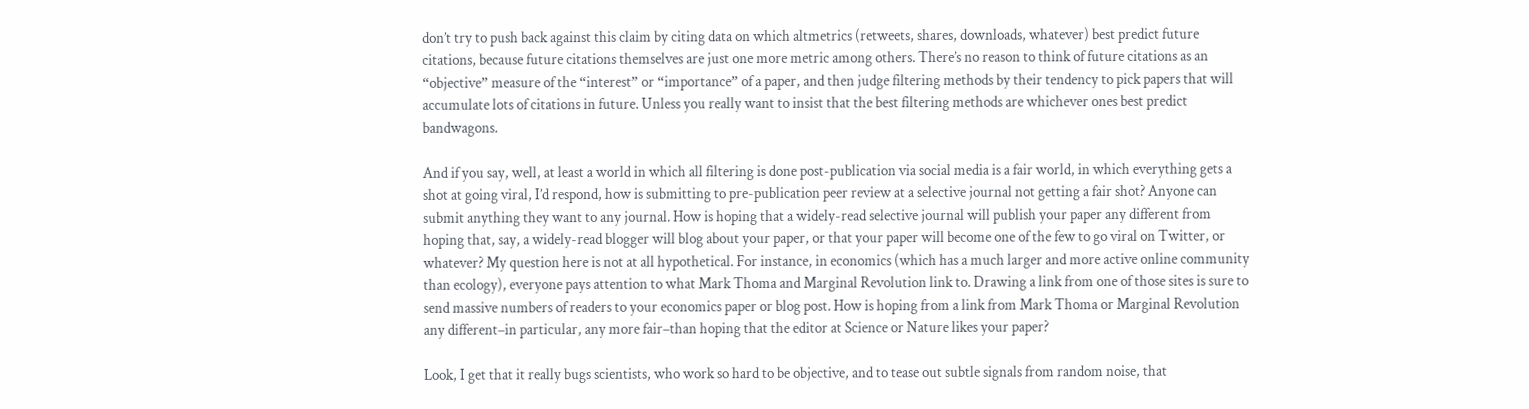don’t try to push back against this claim by citing data on which altmetrics (retweets, shares, downloads, whatever) best predict future citations, because future citations themselves are just one more metric among others. There’s no reason to think of future citations as an “objective” measure of the “interest” or “importance” of a paper, and then judge filtering methods by their tendency to pick papers that will accumulate lots of citations in future. Unless you really want to insist that the best filtering methods are whichever ones best predict bandwagons.

And if you say, well, at least a world in which all filtering is done post-publication via social media is a fair world, in which everything gets a shot at going viral, I’d respond, how is submitting to pre-publication peer review at a selective journal not getting a fair shot? Anyone can submit anything they want to any journal. How is hoping that a widely-read selective journal will publish your paper any different from hoping that, say, a widely-read blogger will blog about your paper, or that your paper will become one of the few to go viral on Twitter, or whatever? My question here is not at all hypothetical. For instance, in economics (which has a much larger and more active online community than ecology), everyone pays attention to what Mark Thoma and Marginal Revolution link to. Drawing a link from one of those sites is sure to send massive numbers of readers to your economics paper or blog post. How is hoping from a link from Mark Thoma or Marginal Revolution any different–in particular, any more fair–than hoping that the editor at Science or Nature likes your paper?

Look, I get that it really bugs scientists, who work so hard to be objective, and to tease out subtle signals from random noise, that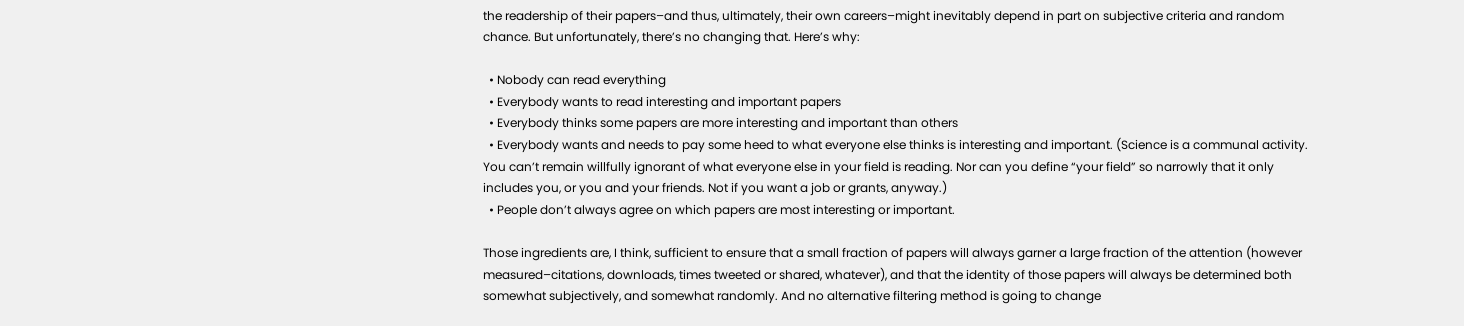the readership of their papers–and thus, ultimately, their own careers–might inevitably depend in part on subjective criteria and random chance. But unfortunately, there’s no changing that. Here’s why:

  • Nobody can read everything
  • Everybody wants to read interesting and important papers
  • Everybody thinks some papers are more interesting and important than others
  • Everybody wants and needs to pay some heed to what everyone else thinks is interesting and important. (Science is a communal activity. You can’t remain willfully ignorant of what everyone else in your field is reading. Nor can you define “your field” so narrowly that it only includes you, or you and your friends. Not if you want a job or grants, anyway.)
  • People don’t always agree on which papers are most interesting or important.

Those ingredients are, I think, sufficient to ensure that a small fraction of papers will always garner a large fraction of the attention (however measured–citations, downloads, times tweeted or shared, whatever), and that the identity of those papers will always be determined both somewhat subjectively, and somewhat randomly. And no alternative filtering method is going to change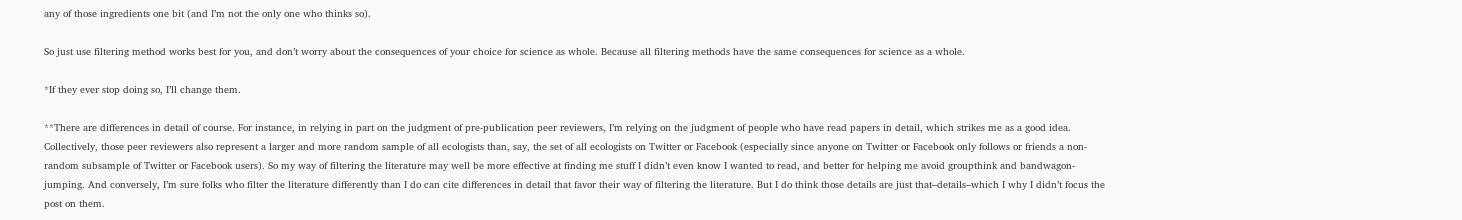any of those ingredients one bit (and I’m not the only one who thinks so).

So just use filtering method works best for you, and don’t worry about the consequences of your choice for science as whole. Because all filtering methods have the same consequences for science as a whole.

*If they ever stop doing so, I’ll change them.

**There are differences in detail of course. For instance, in relying in part on the judgment of pre-publication peer reviewers, I’m relying on the judgment of people who have read papers in detail, which strikes me as a good idea. Collectively, those peer reviewers also represent a larger and more random sample of all ecologists than, say, the set of all ecologists on Twitter or Facebook (especially since anyone on Twitter or Facebook only follows or friends a non-random subsample of Twitter or Facebook users). So my way of filtering the literature may well be more effective at finding me stuff I didn’t even know I wanted to read, and better for helping me avoid groupthink and bandwagon-jumping. And conversely, I’m sure folks who filter the literature differently than I do can cite differences in detail that favor their way of filtering the literature. But I do think those details are just that–details–which I why I didn’t focus the post on them.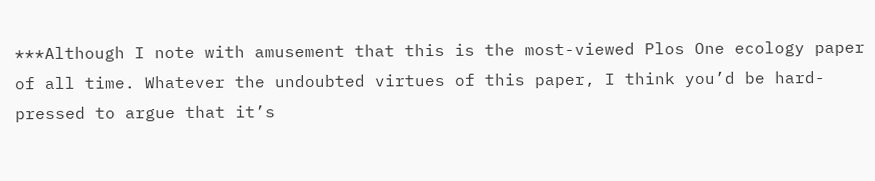***Although I note with amusement that this is the most-viewed Plos One ecology paper of all time. Whatever the undoubted virtues of this paper, I think you’d be hard-pressed to argue that it’s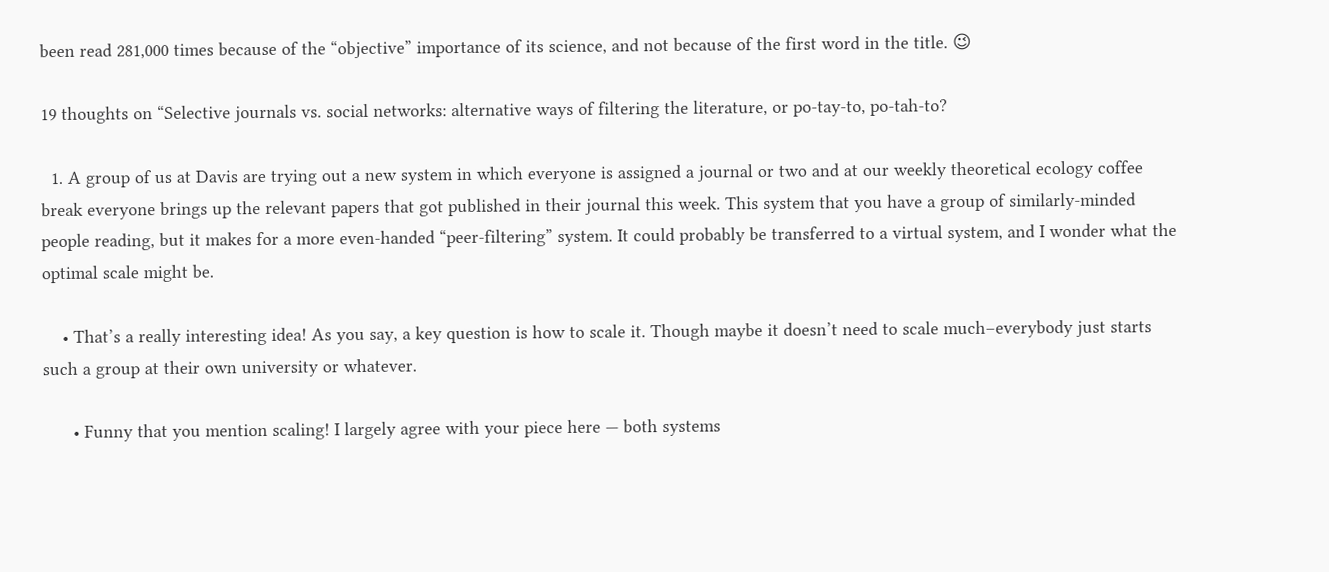been read 281,000 times because of the “objective” importance of its science, and not because of the first word in the title. 😉

19 thoughts on “Selective journals vs. social networks: alternative ways of filtering the literature, or po-tay-to, po-tah-to?

  1. A group of us at Davis are trying out a new system in which everyone is assigned a journal or two and at our weekly theoretical ecology coffee break everyone brings up the relevant papers that got published in their journal this week. This system that you have a group of similarly-minded people reading, but it makes for a more even-handed “peer-filtering” system. It could probably be transferred to a virtual system, and I wonder what the optimal scale might be.

    • That’s a really interesting idea! As you say, a key question is how to scale it. Though maybe it doesn’t need to scale much–everybody just starts such a group at their own university or whatever.

      • Funny that you mention scaling! I largely agree with your piece here — both systems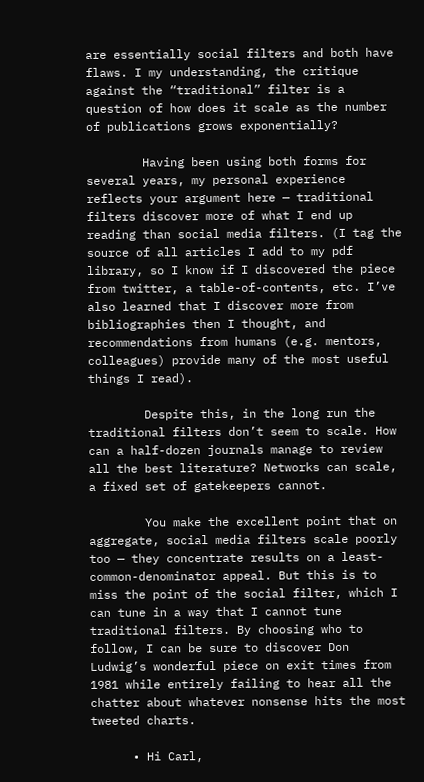are essentially social filters and both have flaws. I my understanding, the critique against the “traditional” filter is a question of how does it scale as the number of publications grows exponentially?

        Having been using both forms for several years, my personal experience reflects your argument here — traditional filters discover more of what I end up reading than social media filters. (I tag the source of all articles I add to my pdf library, so I know if I discovered the piece from twitter, a table-of-contents, etc. I’ve also learned that I discover more from bibliographies then I thought, and recommendations from humans (e.g. mentors, colleagues) provide many of the most useful things I read).

        Despite this, in the long run the traditional filters don’t seem to scale. How can a half-dozen journals manage to review all the best literature? Networks can scale, a fixed set of gatekeepers cannot.

        You make the excellent point that on aggregate, social media filters scale poorly too — they concentrate results on a least-common-denominator appeal. But this is to miss the point of the social filter, which I can tune in a way that I cannot tune traditional filters. By choosing who to follow, I can be sure to discover Don Ludwig’s wonderful piece on exit times from 1981 while entirely failing to hear all the chatter about whatever nonsense hits the most tweeted charts.

      • Hi Carl,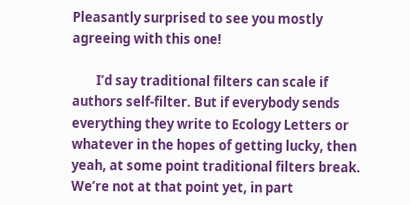Pleasantly surprised to see you mostly agreeing with this one!

        I’d say traditional filters can scale if authors self-filter. But if everybody sends everything they write to Ecology Letters or whatever in the hopes of getting lucky, then yeah, at some point traditional filters break. We’re not at that point yet, in part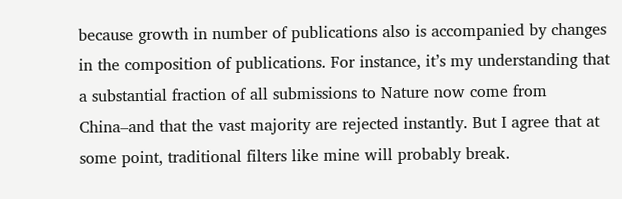because growth in number of publications also is accompanied by changes in the composition of publications. For instance, it’s my understanding that a substantial fraction of all submissions to Nature now come from China–and that the vast majority are rejected instantly. But I agree that at some point, traditional filters like mine will probably break.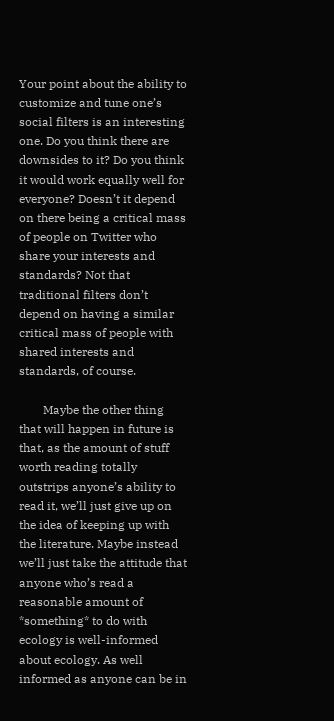Your point about the ability to customize and tune one’s social filters is an interesting one. Do you think there are downsides to it? Do you think it would work equally well for everyone? Doesn’t it depend on there being a critical mass of people on Twitter who share your interests and standards? Not that traditional filters don’t depend on having a similar critical mass of people with shared interests and standards, of course.

        Maybe the other thing that will happen in future is that, as the amount of stuff worth reading totally outstrips anyone’s ability to read it, we’ll just give up on the idea of keeping up with the literature. Maybe instead we’ll just take the attitude that anyone who’s read a reasonable amount of *something* to do with ecology is well-informed about ecology. As well informed as anyone can be in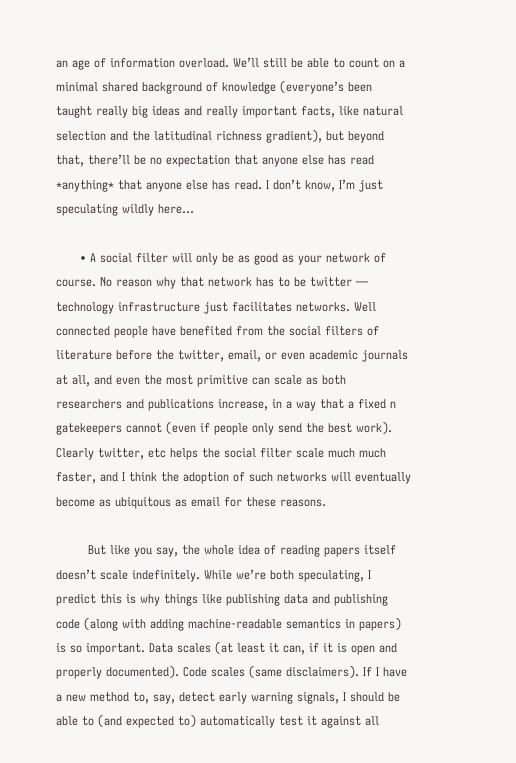an age of information overload. We’ll still be able to count on a minimal shared background of knowledge (everyone’s been taught really big ideas and really important facts, like natural selection and the latitudinal richness gradient), but beyond that, there’ll be no expectation that anyone else has read *anything* that anyone else has read. I don’t know, I’m just speculating wildly here…

      • A social filter will only be as good as your network of course. No reason why that network has to be twitter — technology infrastructure just facilitates networks. Well connected people have benefited from the social filters of literature before the twitter, email, or even academic journals at all, and even the most primitive can scale as both researchers and publications increase, in a way that a fixed n gatekeepers cannot (even if people only send the best work). Clearly twitter, etc helps the social filter scale much much faster, and I think the adoption of such networks will eventually become as ubiquitous as email for these reasons.

        But like you say, the whole idea of reading papers itself doesn’t scale indefinitely. While we’re both speculating, I predict this is why things like publishing data and publishing code (along with adding machine-readable semantics in papers) is so important. Data scales (at least it can, if it is open and properly documented). Code scales (same disclaimers). If I have a new method to, say, detect early warning signals, I should be able to (and expected to) automatically test it against all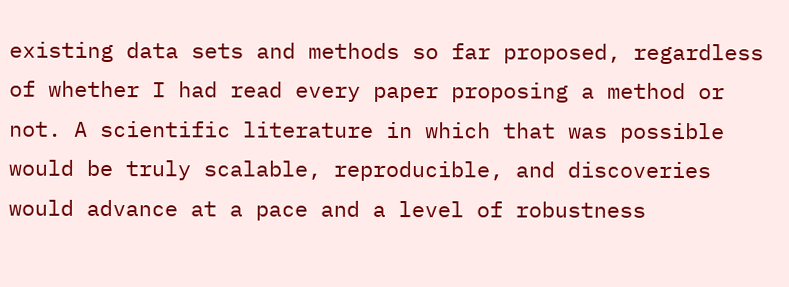existing data sets and methods so far proposed, regardless of whether I had read every paper proposing a method or not. A scientific literature in which that was possible would be truly scalable, reproducible, and discoveries would advance at a pace and a level of robustness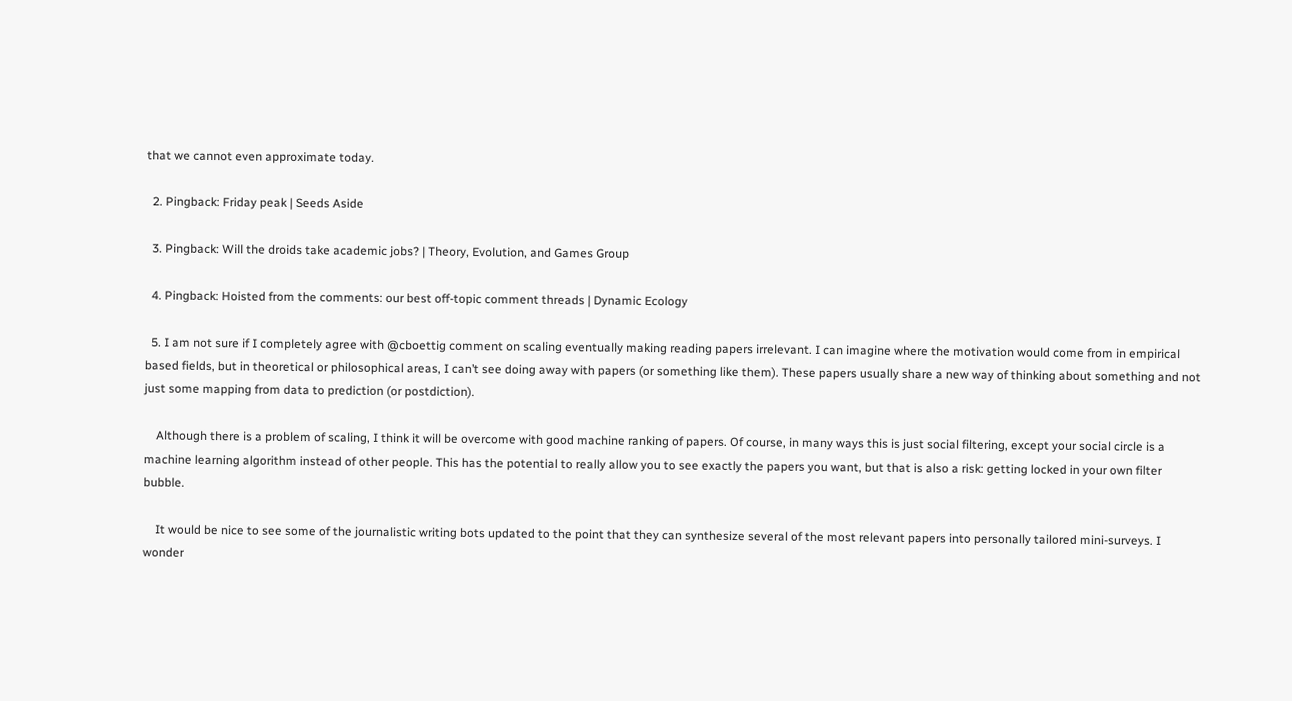that we cannot even approximate today.

  2. Pingback: Friday peak | Seeds Aside

  3. Pingback: Will the droids take academic jobs? | Theory, Evolution, and Games Group

  4. Pingback: Hoisted from the comments: our best off-topic comment threads | Dynamic Ecology

  5. I am not sure if I completely agree with @cboettig comment on scaling eventually making reading papers irrelevant. I can imagine where the motivation would come from in empirical based fields, but in theoretical or philosophical areas, I can’t see doing away with papers (or something like them). These papers usually share a new way of thinking about something and not just some mapping from data to prediction (or postdiction).

    Although there is a problem of scaling, I think it will be overcome with good machine ranking of papers. Of course, in many ways this is just social filtering, except your social circle is a machine learning algorithm instead of other people. This has the potential to really allow you to see exactly the papers you want, but that is also a risk: getting locked in your own filter bubble.

    It would be nice to see some of the journalistic writing bots updated to the point that they can synthesize several of the most relevant papers into personally tailored mini-surveys. I wonder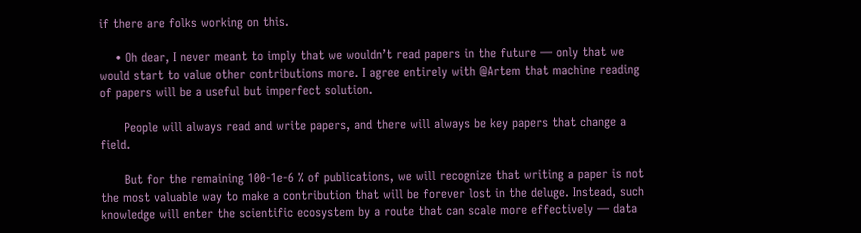if there are folks working on this.

    • Oh dear, I never meant to imply that we wouldn’t read papers in the future — only that we would start to value other contributions more. I agree entirely with @Artem that machine reading of papers will be a useful but imperfect solution.

      People will always read and write papers, and there will always be key papers that change a field.

      But for the remaining 100-1e-6 % of publications, we will recognize that writing a paper is not the most valuable way to make a contribution that will be forever lost in the deluge. Instead, such knowledge will enter the scientific ecosystem by a route that can scale more effectively — data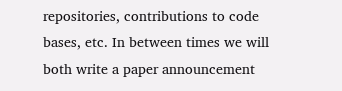repositories, contributions to code bases, etc. In between times we will both write a paper announcement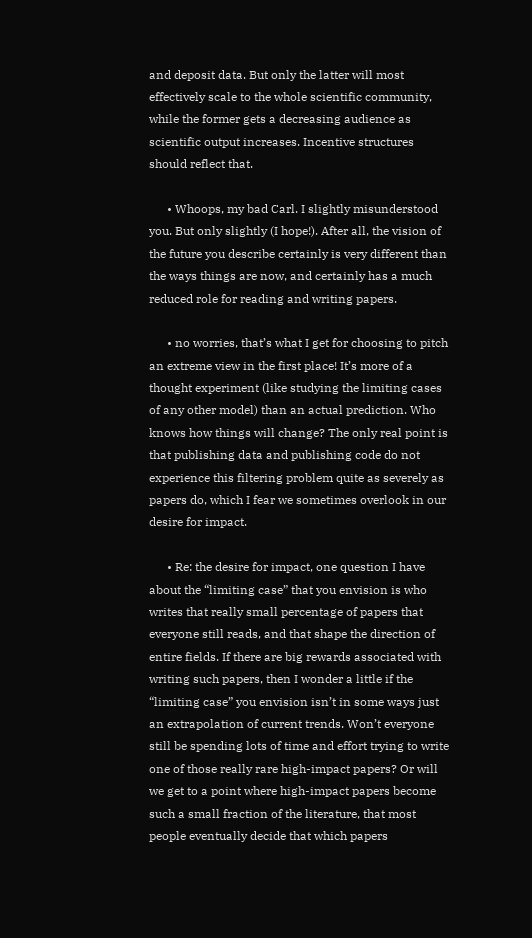and deposit data. But only the latter will most effectively scale to the whole scientific community, while the former gets a decreasing audience as scientific output increases. Incentive structures should reflect that.

      • Whoops, my bad Carl. I slightly misunderstood you. But only slightly (I hope!). After all, the vision of the future you describe certainly is very different than the ways things are now, and certainly has a much reduced role for reading and writing papers.

      • no worries, that’s what I get for choosing to pitch an extreme view in the first place! It’s more of a thought experiment (like studying the limiting cases of any other model) than an actual prediction. Who knows how things will change? The only real point is that publishing data and publishing code do not experience this filtering problem quite as severely as papers do, which I fear we sometimes overlook in our desire for impact.

      • Re: the desire for impact, one question I have about the “limiting case” that you envision is who writes that really small percentage of papers that everyone still reads, and that shape the direction of entire fields. If there are big rewards associated with writing such papers, then I wonder a little if the “limiting case” you envision isn’t in some ways just an extrapolation of current trends. Won’t everyone still be spending lots of time and effort trying to write one of those really rare high-impact papers? Or will we get to a point where high-impact papers become such a small fraction of the literature, that most people eventually decide that which papers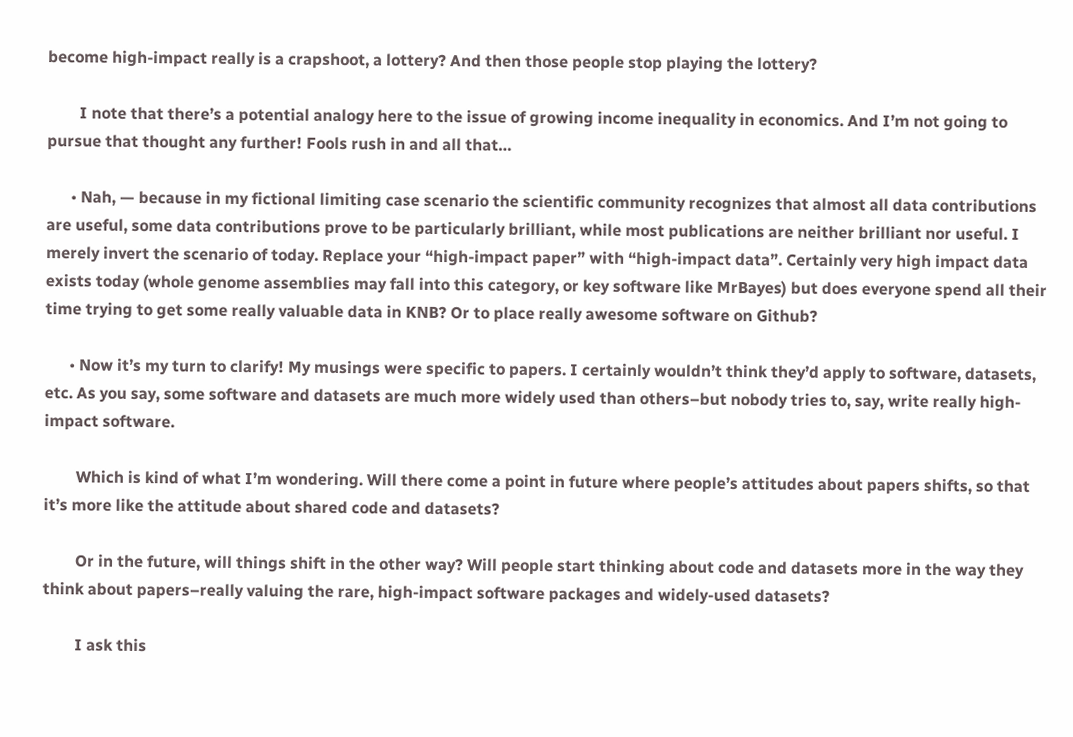become high-impact really is a crapshoot, a lottery? And then those people stop playing the lottery?

        I note that there’s a potential analogy here to the issue of growing income inequality in economics. And I’m not going to pursue that thought any further! Fools rush in and all that…

      • Nah, — because in my fictional limiting case scenario the scientific community recognizes that almost all data contributions are useful, some data contributions prove to be particularly brilliant, while most publications are neither brilliant nor useful. I merely invert the scenario of today. Replace your “high-impact paper” with “high-impact data”. Certainly very high impact data exists today (whole genome assemblies may fall into this category, or key software like MrBayes) but does everyone spend all their time trying to get some really valuable data in KNB? Or to place really awesome software on Github?

      • Now it’s my turn to clarify! My musings were specific to papers. I certainly wouldn’t think they’d apply to software, datasets, etc. As you say, some software and datasets are much more widely used than others–but nobody tries to, say, write really high-impact software.

        Which is kind of what I’m wondering. Will there come a point in future where people’s attitudes about papers shifts, so that it’s more like the attitude about shared code and datasets?

        Or in the future, will things shift in the other way? Will people start thinking about code and datasets more in the way they think about papers–really valuing the rare, high-impact software packages and widely-used datasets?

        I ask this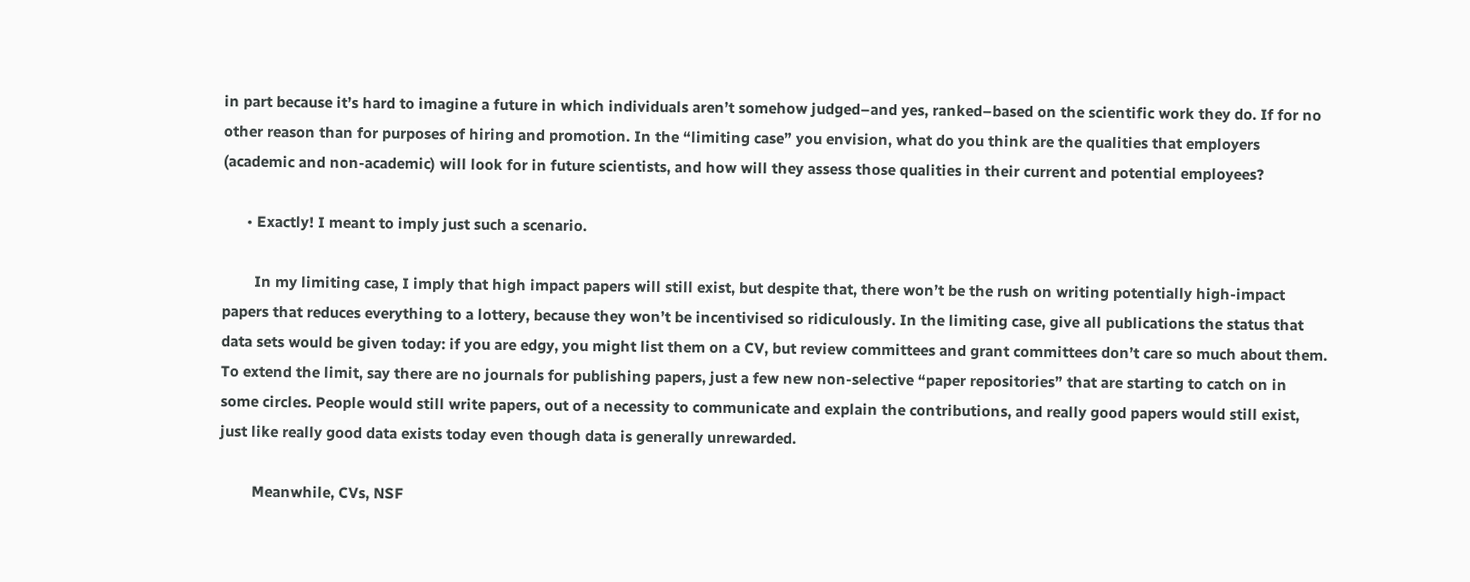in part because it’s hard to imagine a future in which individuals aren’t somehow judged–and yes, ranked–based on the scientific work they do. If for no other reason than for purposes of hiring and promotion. In the “limiting case” you envision, what do you think are the qualities that employers (academic and non-academic) will look for in future scientists, and how will they assess those qualities in their current and potential employees?

      • Exactly! I meant to imply just such a scenario.

        In my limiting case, I imply that high impact papers will still exist, but despite that, there won’t be the rush on writing potentially high-impact papers that reduces everything to a lottery, because they won’t be incentivised so ridiculously. In the limiting case, give all publications the status that data sets would be given today: if you are edgy, you might list them on a CV, but review committees and grant committees don’t care so much about them. To extend the limit, say there are no journals for publishing papers, just a few new non-selective “paper repositories” that are starting to catch on in some circles. People would still write papers, out of a necessity to communicate and explain the contributions, and really good papers would still exist, just like really good data exists today even though data is generally unrewarded.

        Meanwhile, CVs, NSF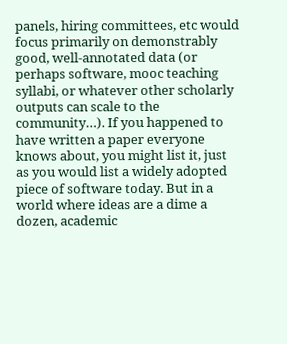panels, hiring committees, etc would focus primarily on demonstrably good, well-annotated data (or perhaps software, mooc teaching syllabi, or whatever other scholarly outputs can scale to the community…). If you happened to have written a paper everyone knows about, you might list it, just as you would list a widely adopted piece of software today. But in a world where ideas are a dime a dozen, academic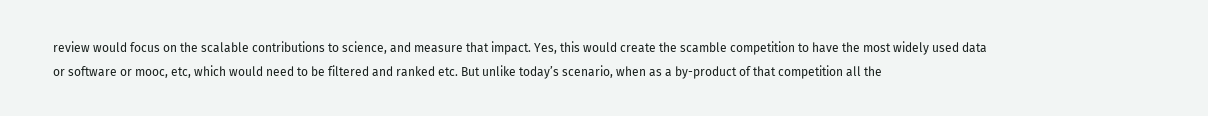review would focus on the scalable contributions to science, and measure that impact. Yes, this would create the scamble competition to have the most widely used data or software or mooc, etc, which would need to be filtered and ranked etc. But unlike today’s scenario, when as a by-product of that competition all the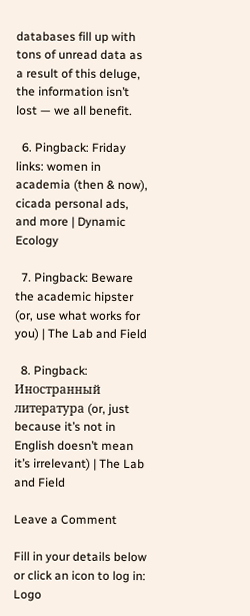databases fill up with tons of unread data as a result of this deluge, the information isn’t lost — we all benefit.

  6. Pingback: Friday links: women in academia (then & now), cicada personal ads, and more | Dynamic Ecology

  7. Pingback: Beware the academic hipster (or, use what works for you) | The Lab and Field

  8. Pingback: Иностранный литература (or, just because it’s not in English doesn’t mean it’s irrelevant) | The Lab and Field

Leave a Comment

Fill in your details below or click an icon to log in: Logo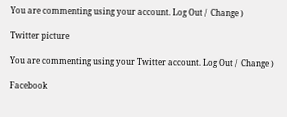You are commenting using your account. Log Out /  Change )

Twitter picture

You are commenting using your Twitter account. Log Out /  Change )

Facebook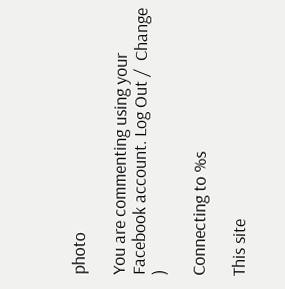photo

You are commenting using your Facebook account. Log Out /  Change )

Connecting to %s

This site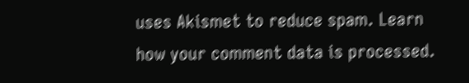uses Akismet to reduce spam. Learn how your comment data is processed.